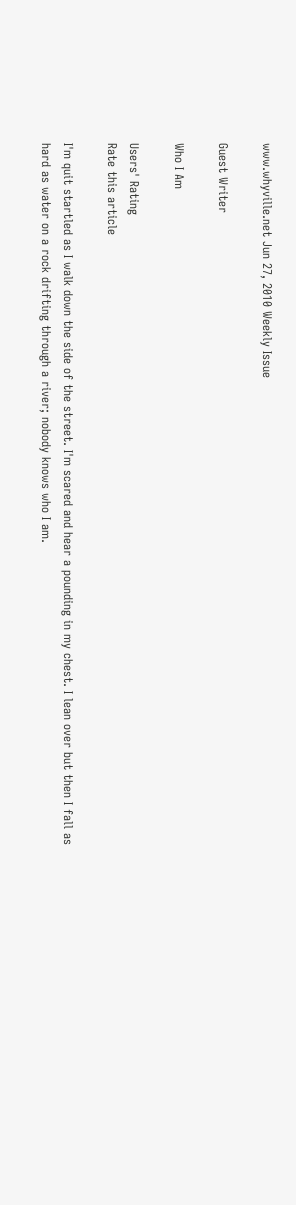www.whyville.net Jun 27, 2010 Weekly Issue

Guest Writer

Who I Am

Users' Rating
Rate this article

I'm quit startled as I walk down the side of the street. I'm scared and hear a pounding in my chest. I lean over but then I fall as hard as water on a rock drifting through a river; nobody knows who I am.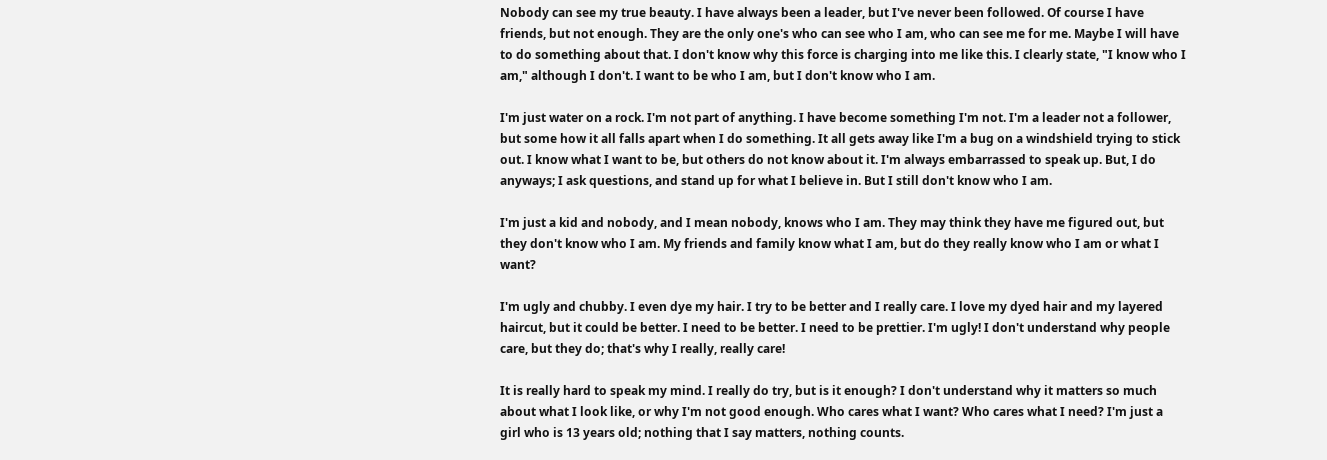Nobody can see my true beauty. I have always been a leader, but I've never been followed. Of course I have friends, but not enough. They are the only one's who can see who I am, who can see me for me. Maybe I will have to do something about that. I don't know why this force is charging into me like this. I clearly state, "I know who I am," although I don't. I want to be who I am, but I don't know who I am.

I'm just water on a rock. I'm not part of anything. I have become something I'm not. I'm a leader not a follower, but some how it all falls apart when I do something. It all gets away like I'm a bug on a windshield trying to stick out. I know what I want to be, but others do not know about it. I'm always embarrassed to speak up. But, I do anyways; I ask questions, and stand up for what I believe in. But I still don't know who I am.

I'm just a kid and nobody, and I mean nobody, knows who I am. They may think they have me figured out, but they don't know who I am. My friends and family know what I am, but do they really know who I am or what I want?

I'm ugly and chubby. I even dye my hair. I try to be better and I really care. I love my dyed hair and my layered haircut, but it could be better. I need to be better. I need to be prettier. I'm ugly! I don't understand why people care, but they do; that's why I really, really care!

It is really hard to speak my mind. I really do try, but is it enough? I don't understand why it matters so much about what I look like, or why I'm not good enough. Who cares what I want? Who cares what I need? I'm just a girl who is 13 years old; nothing that I say matters, nothing counts.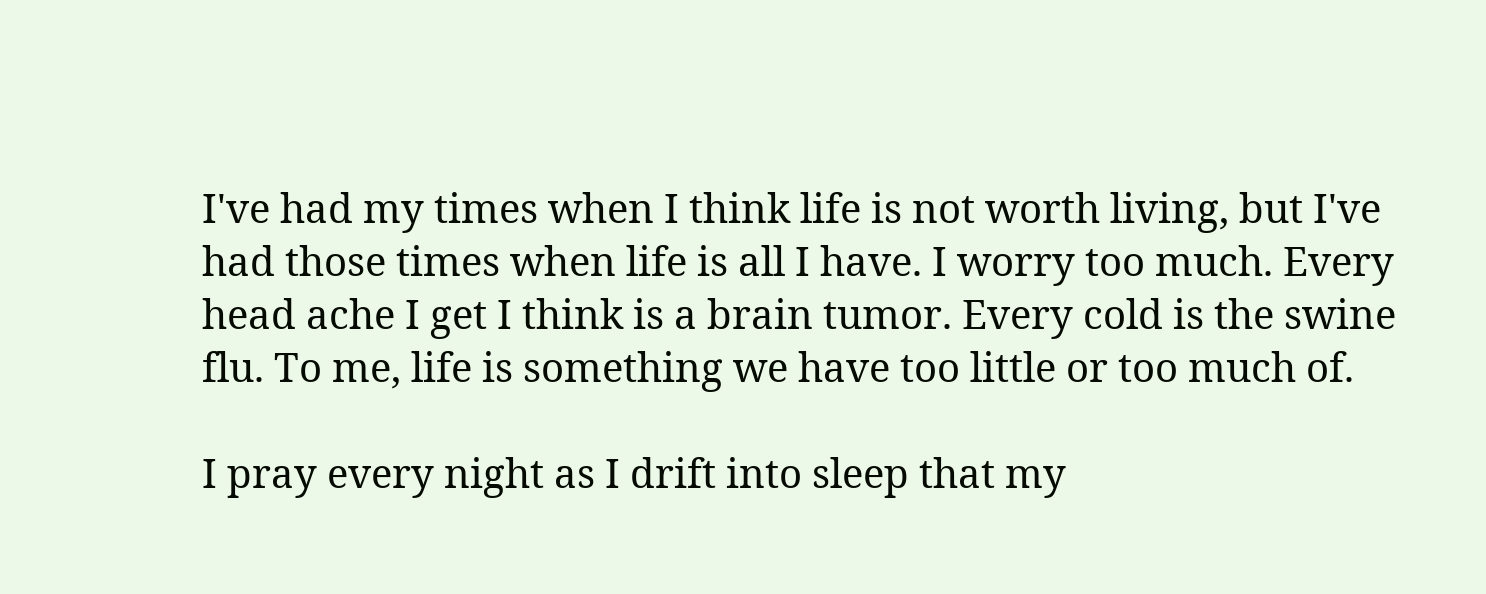I've had my times when I think life is not worth living, but I've had those times when life is all I have. I worry too much. Every head ache I get I think is a brain tumor. Every cold is the swine flu. To me, life is something we have too little or too much of.

I pray every night as I drift into sleep that my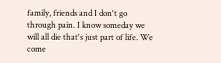family, friends and I don't go through pain. I know someday we will all die that's just part of life. We come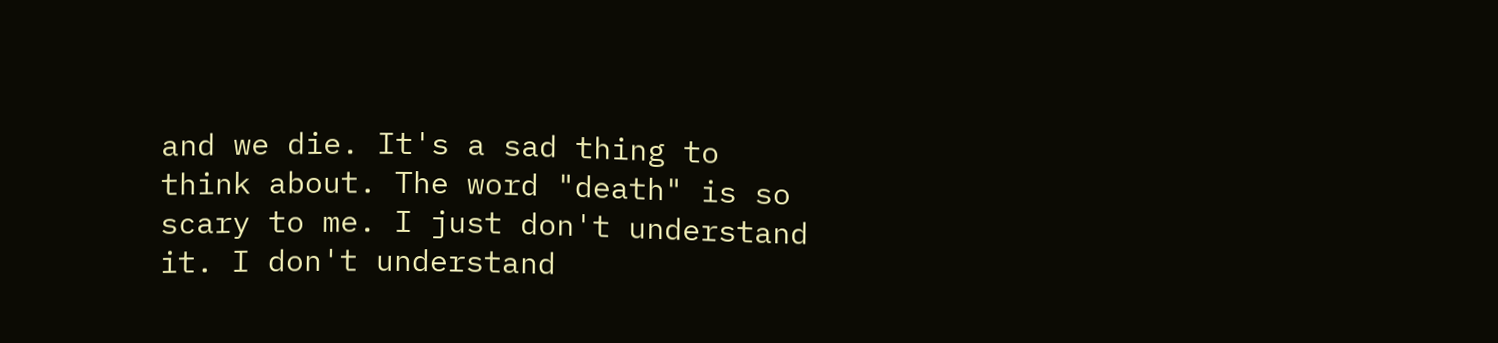and we die. It's a sad thing to think about. The word "death" is so scary to me. I just don't understand it. I don't understand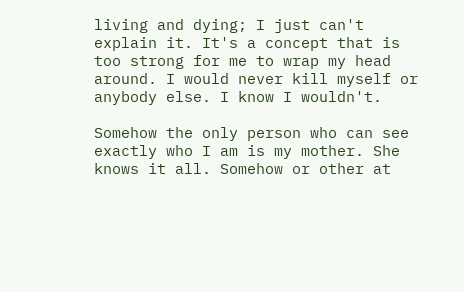living and dying; I just can't explain it. It's a concept that is too strong for me to wrap my head around. I would never kill myself or anybody else. I know I wouldn't.

Somehow the only person who can see exactly who I am is my mother. She knows it all. Somehow or other at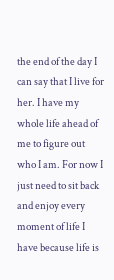the end of the day I can say that I live for her. I have my whole life ahead of me to figure out who I am. For now I just need to sit back and enjoy every moment of life I have because life is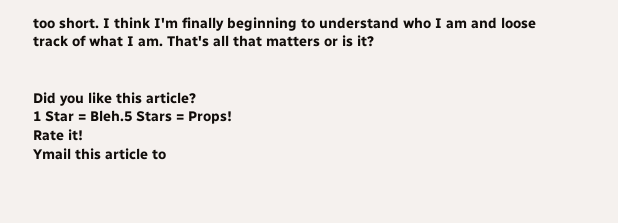too short. I think I'm finally beginning to understand who I am and loose track of what I am. That's all that matters or is it?


Did you like this article?
1 Star = Bleh.5 Stars = Props!
Rate it!
Ymail this article to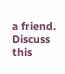a friend.
Discuss this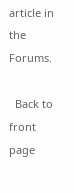article in the Forums.

  Back to front page